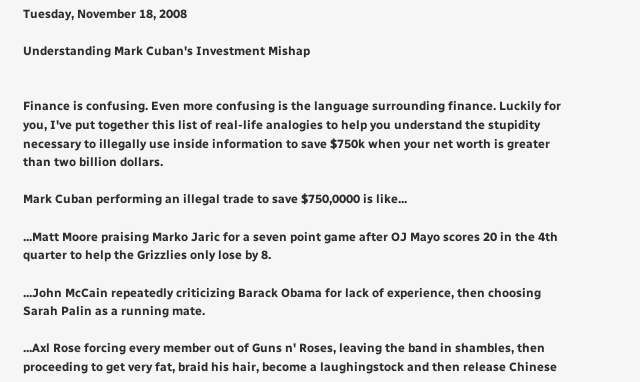Tuesday, November 18, 2008

Understanding Mark Cuban's Investment Mishap


Finance is confusing. Even more confusing is the language surrounding finance. Luckily for you, I've put together this list of real-life analogies to help you understand the stupidity necessary to illegally use inside information to save $750k when your net worth is greater than two billion dollars.

Mark Cuban performing an illegal trade to save $750,0000 is like...

...Matt Moore praising Marko Jaric for a seven point game after OJ Mayo scores 20 in the 4th quarter to help the Grizzlies only lose by 8.

...John McCain repeatedly criticizing Barack Obama for lack of experience, then choosing Sarah Palin as a running mate.

...Axl Rose forcing every member out of Guns n' Roses, leaving the band in shambles, then proceeding to get very fat, braid his hair, become a laughingstock and then release Chinese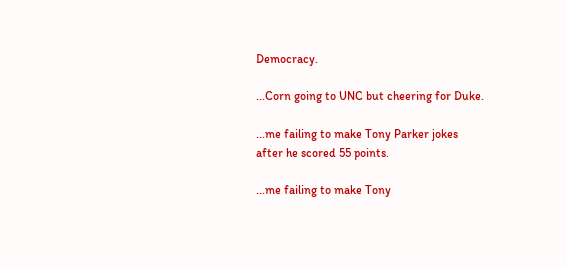Democracy.

...Corn going to UNC but cheering for Duke.

...me failing to make Tony Parker jokes after he scored 55 points.

...me failing to make Tony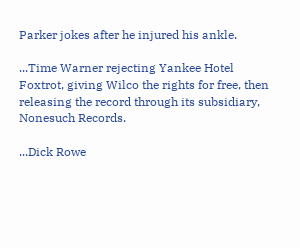Parker jokes after he injured his ankle.

...Time Warner rejecting Yankee Hotel Foxtrot, giving Wilco the rights for free, then releasing the record through its subsidiary, Nonesuch Records.

...Dick Rowe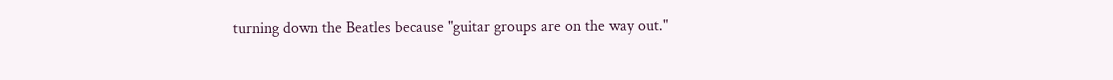turning down the Beatles because "guitar groups are on the way out."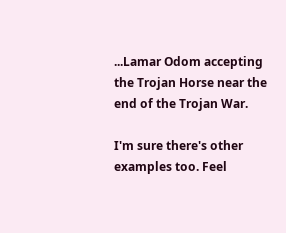...Lamar Odom accepting the Trojan Horse near the end of the Trojan War.

I'm sure there's other examples too. Feel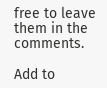free to leave them in the comments.

Add to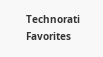Technorati Favorites